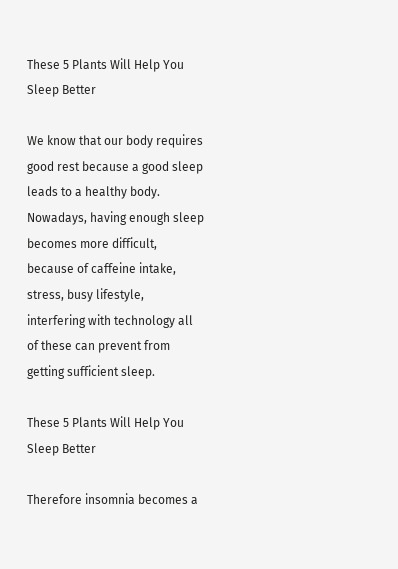These 5 Plants Will Help You Sleep Better

We know that our body requires good rest because a good sleep leads to a healthy body. Nowadays, having enough sleep becomes more difficult, because of caffeine intake, stress, busy lifestyle, interfering with technology all of these can prevent from getting sufficient sleep.

These 5 Plants Will Help You Sleep Better

Therefore insomnia becomes a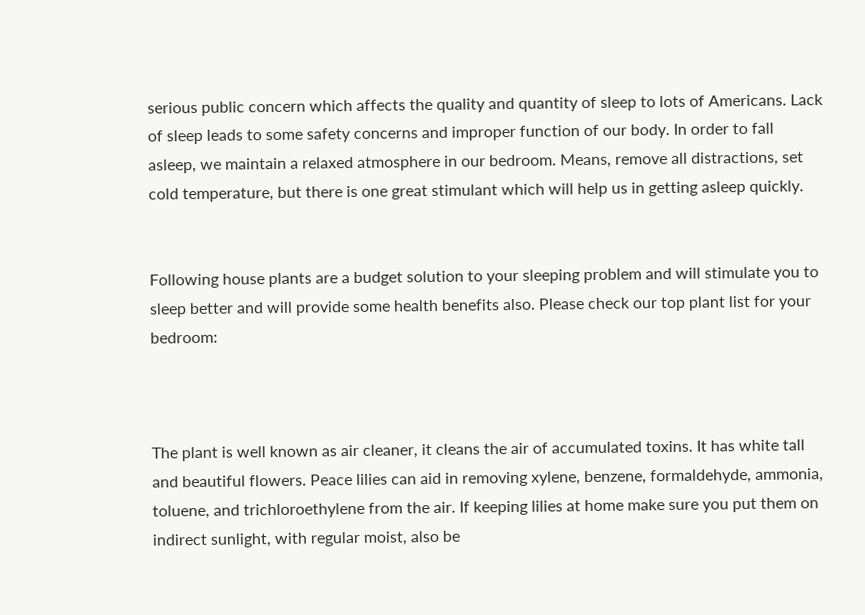serious public concern which affects the quality and quantity of sleep to lots of Americans. Lack of sleep leads to some safety concerns and improper function of our body. In order to fall asleep, we maintain a relaxed atmosphere in our bedroom. Means, remove all distractions, set cold temperature, but there is one great stimulant which will help us in getting asleep quickly.


Following house plants are a budget solution to your sleeping problem and will stimulate you to sleep better and will provide some health benefits also. Please check our top plant list for your bedroom:



The plant is well known as air cleaner, it cleans the air of accumulated toxins. It has white tall and beautiful flowers. Peace lilies can aid in removing xylene, benzene, formaldehyde, ammonia, toluene, and trichloroethylene from the air. If keeping lilies at home make sure you put them on indirect sunlight, with regular moist, also be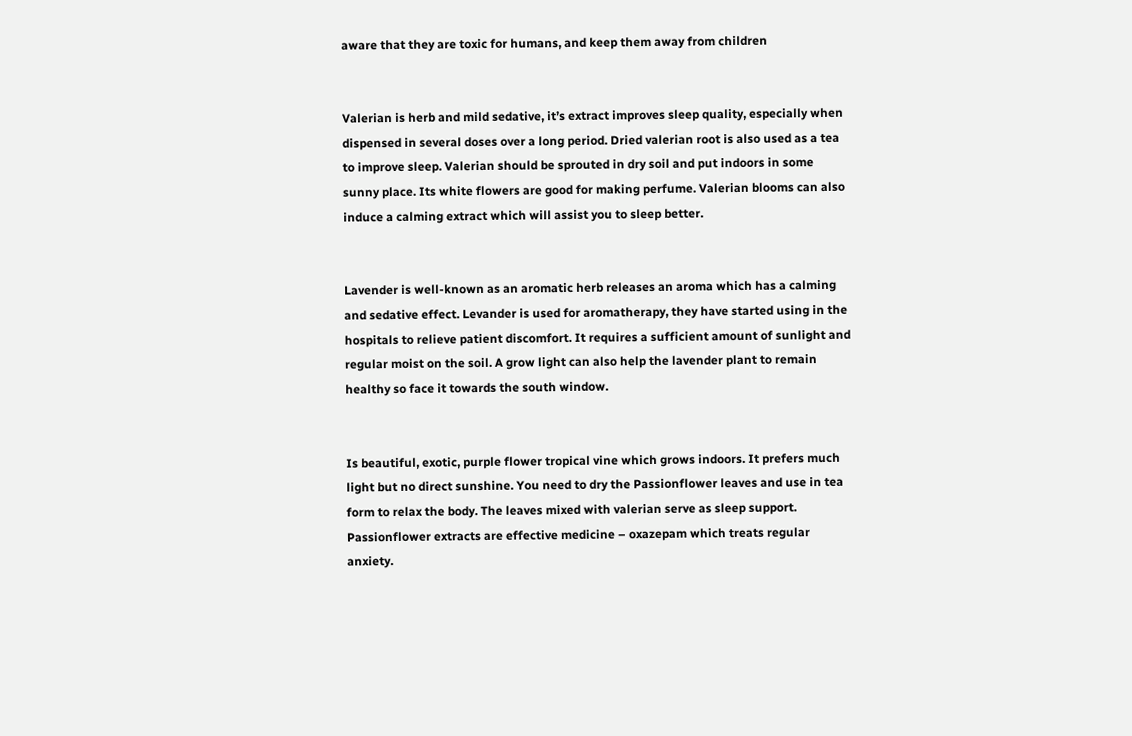aware that they are toxic for humans, and keep them away from children


Valerian is herb and mild sedative, it’s extract improves sleep quality, especially when dispensed in several doses over a long period. Dried valerian root is also used as a tea to improve sleep. Valerian should be sprouted in dry soil and put indoors in some sunny place. Its white flowers are good for making perfume. Valerian blooms can also induce a calming extract which will assist you to sleep better.


Lavender is well-known as an aromatic herb releases an aroma which has a calming and sedative effect. Levander is used for aromatherapy, they have started using in the hospitals to relieve patient discomfort. It requires a sufficient amount of sunlight and regular moist on the soil. A grow light can also help the lavender plant to remain healthy so face it towards the south window.


Is beautiful, exotic, purple flower tropical vine which grows indoors. It prefers much light but no direct sunshine. You need to dry the Passionflower leaves and use in tea form to relax the body. The leaves mixed with valerian serve as sleep support. Passionflower extracts are effective medicine – oxazepam which treats regular anxiety.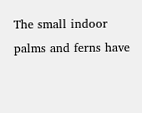The small indoor palms and ferns have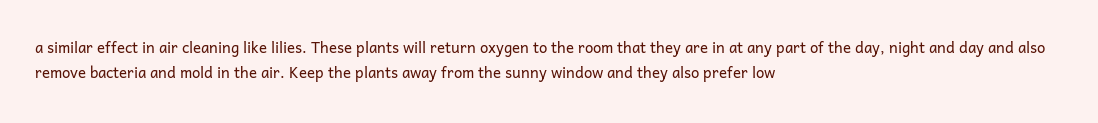a similar effect in air cleaning like lilies. These plants will return oxygen to the room that they are in at any part of the day, night and day and also remove bacteria and mold in the air. Keep the plants away from the sunny window and they also prefer low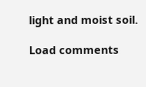light and moist soil.

Load comments